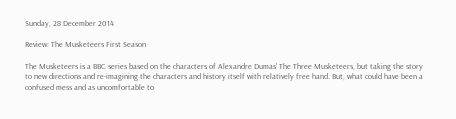Sunday, 28 December 2014

Review: The Musketeers First Season

The Musketeers is a BBC series based on the characters of Alexandre Dumas' The Three Musketeers, but taking the story to new directions and re-imagining the characters and history itself with relatively free hand. But, what could have been a confused mess and as uncomfortable to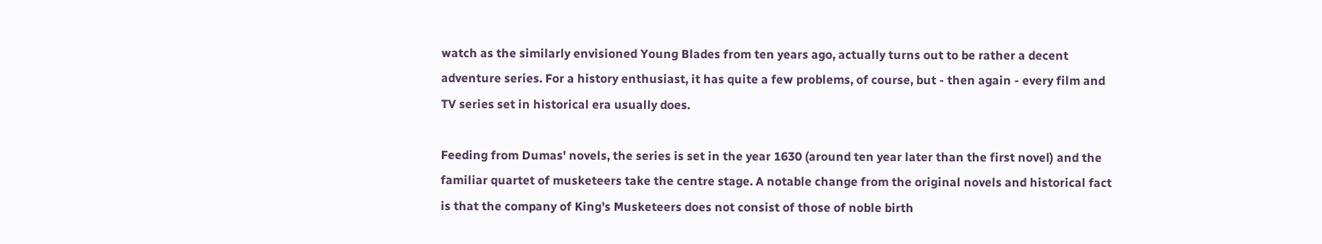watch as the similarly envisioned Young Blades from ten years ago, actually turns out to be rather a decent adventure series. For a history enthusiast, it has quite a few problems, of course, but - then again - every film and TV series set in historical era usually does.

Feeding from Dumas' novels, the series is set in the year 1630 (around ten year later than the first novel) and the familiar quartet of musketeers take the centre stage. A notable change from the original novels and historical fact is that the company of King's Musketeers does not consist of those of noble birth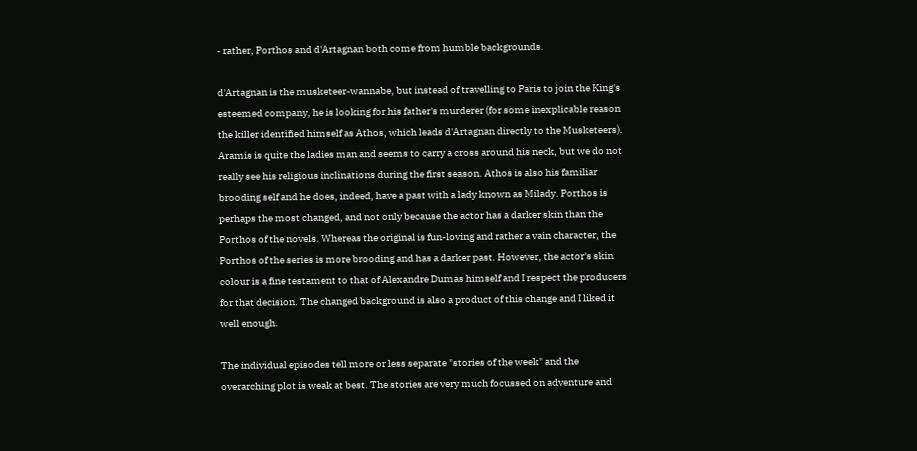- rather, Porthos and d'Artagnan both come from humble backgrounds.

d'Artagnan is the musketeer-wannabe, but instead of travelling to Paris to join the King's esteemed company, he is looking for his father's murderer (for some inexplicable reason the killer identified himself as Athos, which leads d'Artagnan directly to the Musketeers). Aramis is quite the ladies man and seems to carry a cross around his neck, but we do not really see his religious inclinations during the first season. Athos is also his familiar brooding self and he does, indeed, have a past with a lady known as Milady. Porthos is perhaps the most changed, and not only because the actor has a darker skin than the Porthos of the novels. Whereas the original is fun-loving and rather a vain character, the Porthos of the series is more brooding and has a darker past. However, the actor's skin colour is a fine testament to that of Alexandre Dumas himself and I respect the producers for that decision. The changed background is also a product of this change and I liked it well enough.

The individual episodes tell more or less separate "stories of the week" and the overarching plot is weak at best. The stories are very much focussed on adventure and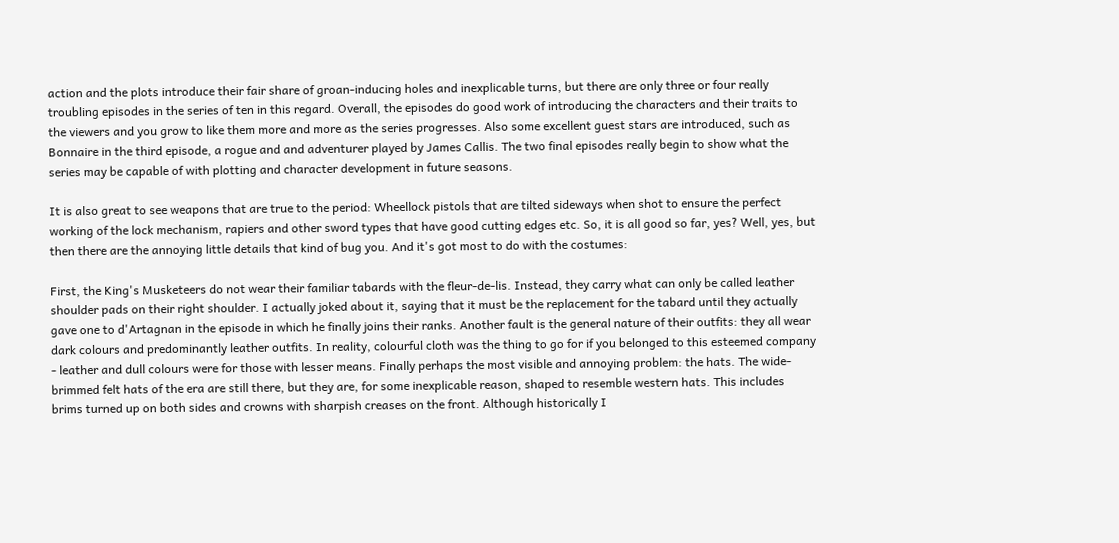action and the plots introduce their fair share of groan-inducing holes and inexplicable turns, but there are only three or four really troubling episodes in the series of ten in this regard. Overall, the episodes do good work of introducing the characters and their traits to the viewers and you grow to like them more and more as the series progresses. Also some excellent guest stars are introduced, such as Bonnaire in the third episode, a rogue and and adventurer played by James Callis. The two final episodes really begin to show what the series may be capable of with plotting and character development in future seasons.

It is also great to see weapons that are true to the period: Wheellock pistols that are tilted sideways when shot to ensure the perfect working of the lock mechanism, rapiers and other sword types that have good cutting edges etc. So, it is all good so far, yes? Well, yes, but then there are the annoying little details that kind of bug you. And it's got most to do with the costumes:

First, the King's Musketeers do not wear their familiar tabards with the fleur-de-lis. Instead, they carry what can only be called leather shoulder pads on their right shoulder. I actually joked about it, saying that it must be the replacement for the tabard until they actually gave one to d'Artagnan in the episode in which he finally joins their ranks. Another fault is the general nature of their outfits: they all wear dark colours and predominantly leather outfits. In reality, colourful cloth was the thing to go for if you belonged to this esteemed company - leather and dull colours were for those with lesser means. Finally perhaps the most visible and annoying problem: the hats. The wide-brimmed felt hats of the era are still there, but they are, for some inexplicable reason, shaped to resemble western hats. This includes brims turned up on both sides and crowns with sharpish creases on the front. Although historically I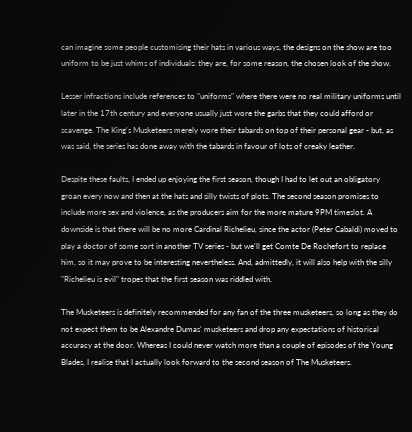can imagine some people customising their hats in various ways, the designs on the show are too uniform to be just whims of individuals: they are, for some reason, the chosen look of the show.

Lesser infractions include references to "uniforms" where there were no real military uniforms until later in the 17th century and everyone usually just wore the garbs that they could afford or scavenge. The King's Musketeers merely wore their tabards on top of their personal gear - but, as was said, the series has done away with the tabards in favour of lots of creaky leather.

Despite these faults, I ended up enjoying the first season, though I had to let out an obligatory groan every now and then at the hats and silly twists of plots. The second season promises to include more sex and violence, as the producers aim for the more mature 9PM timeslot. A downside is that there will be no more Cardinal Richelieu, since the actor (Peter Cabaldi) moved to play a doctor of some sort in another TV series - but we'll get Comte De Rochefort to replace him, so it may prove to be interesting nevertheless. And, admittedly, it will also help with the silly "Richelieu is evil" tropes that the first season was riddled with.

The Musketeers is definitely recommended for any fan of the three musketeers, so long as they do not expect them to be Alexandre Dumas' musketeers and drop any expectations of historical accuracy at the door. Whereas I could never watch more than a couple of episodes of the Young Blades, I realise that I actually look forward to the second season of The Musketeers.